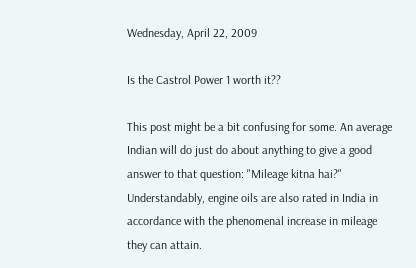Wednesday, April 22, 2009

Is the Castrol Power 1 worth it??

This post might be a bit confusing for some. An average Indian will do just do about anything to give a good answer to that question: "Mileage kitna hai?" Understandably, engine oils are also rated in India in accordance with the phenomenal increase in mileage they can attain.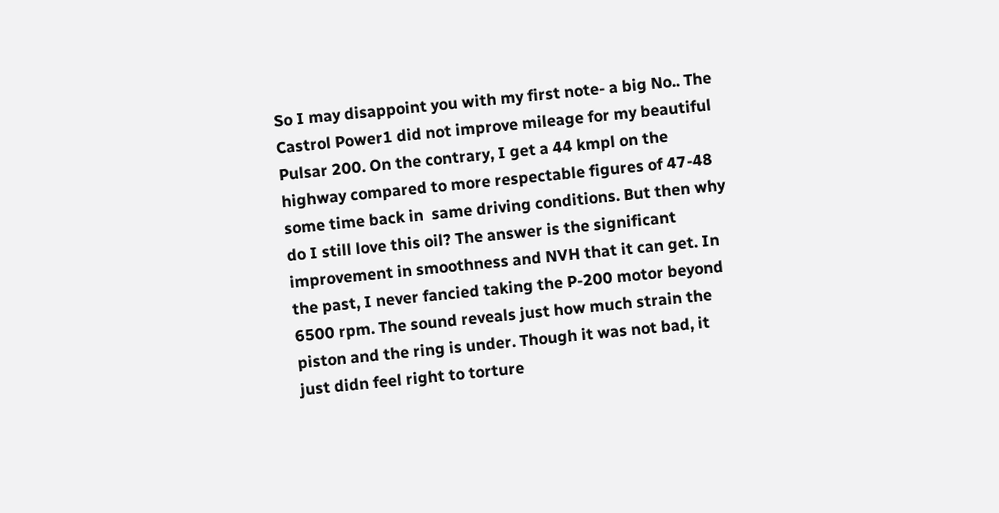So I may disappoint you with my first note- a big No.. The Castrol Power1 did not improve mileage for my beautiful Pulsar 200. On the contrary, I get a 44 kmpl on the highway compared to more respectable figures of 47-48 some time back in  same driving conditions. But then why do I still love this oil? The answer is the significant improvement in smoothness and NVH that it can get. In the past, I never fancied taking the P-200 motor beyond 6500 rpm. The sound reveals just how much strain the piston and the ring is under. Though it was not bad, it just didn feel right to torture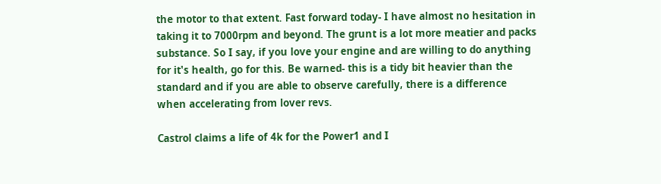the motor to that extent. Fast forward today- I have almost no hesitation in taking it to 7000rpm and beyond. The grunt is a lot more meatier and packs substance. So I say, if you love your engine and are willing to do anything for it's health, go for this. Be warned- this is a tidy bit heavier than the standard and if you are able to observe carefully, there is a difference when accelerating from lover revs.

Castrol claims a life of 4k for the Power1 and I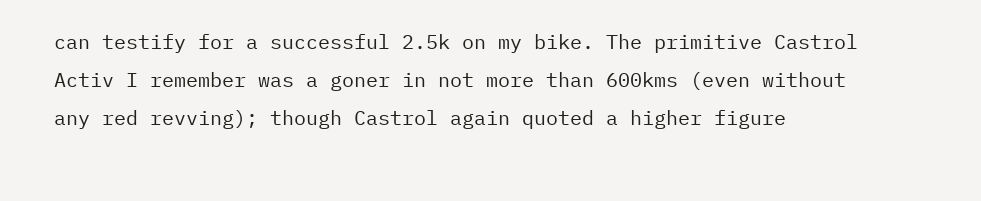can testify for a successful 2.5k on my bike. The primitive Castrol Activ I remember was a goner in not more than 600kms (even without any red revving); though Castrol again quoted a higher figure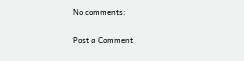No comments:

Post a Comment